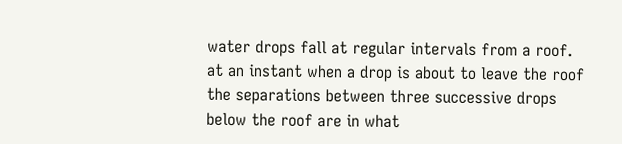water drops fall at regular intervals from a roof. at an instant when a drop is about to leave the roof the separations between three successive drops below the roof are in what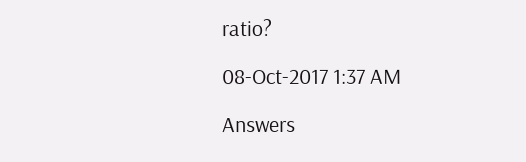ratio?

08-Oct-2017 1:37 AM

Answers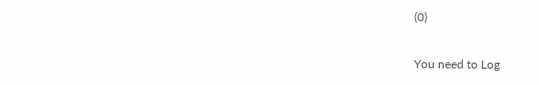(0)

You need to Log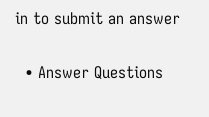in to submit an answer

  • Answer Questions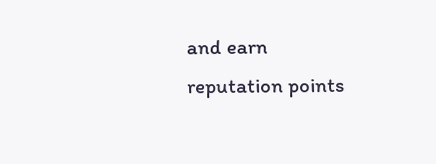and earn reputation points